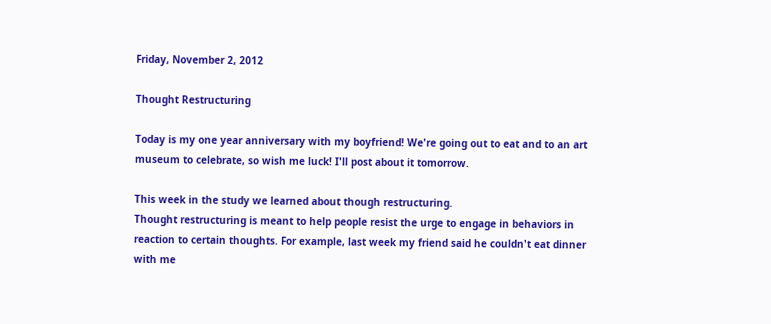Friday, November 2, 2012

Thought Restructuring

Today is my one year anniversary with my boyfriend! We're going out to eat and to an art museum to celebrate, so wish me luck! I'll post about it tomorrow.

This week in the study we learned about though restructuring.
Thought restructuring is meant to help people resist the urge to engage in behaviors in reaction to certain thoughts. For example, last week my friend said he couldn't eat dinner with me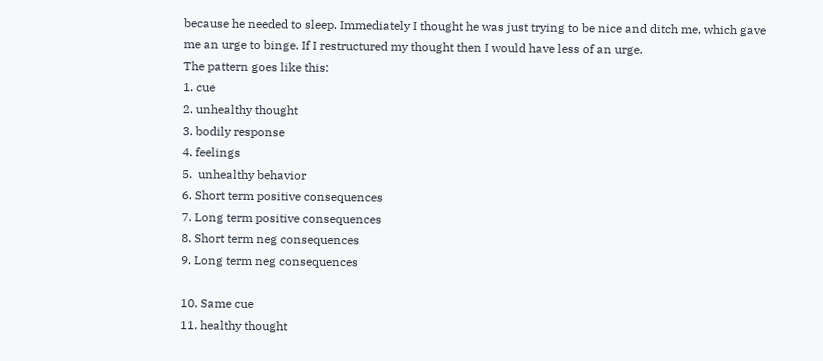because he needed to sleep. Immediately I thought he was just trying to be nice and ditch me, which gave me an urge to binge. If I restructured my thought then I would have less of an urge.
The pattern goes like this:
1. cue
2. unhealthy thought
3. bodily response
4. feelings
5.  unhealthy behavior
6. Short term positive consequences
7. Long term positive consequences
8. Short term neg consequences
9. Long term neg consequences

10. Same cue
11. healthy thought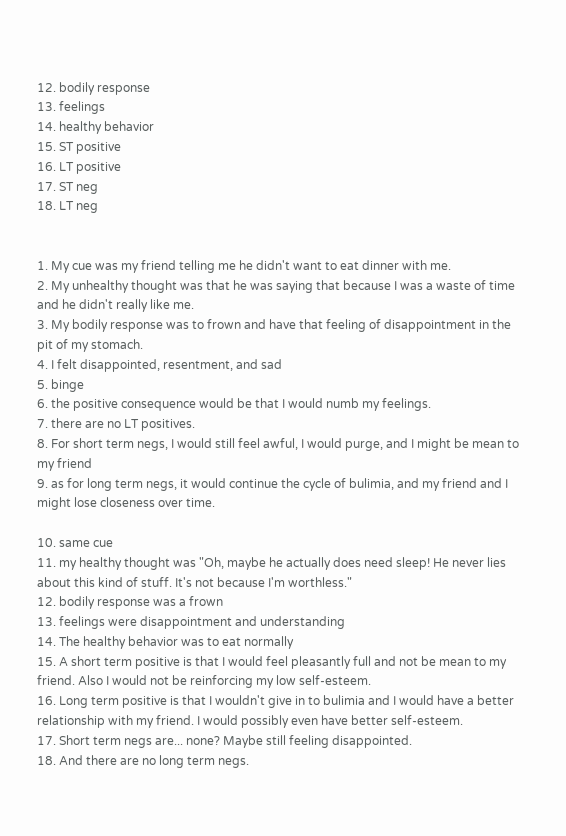12. bodily response
13. feelings
14. healthy behavior
15. ST positive
16. LT positive
17. ST neg
18. LT neg


1. My cue was my friend telling me he didn't want to eat dinner with me.
2. My unhealthy thought was that he was saying that because I was a waste of time and he didn't really like me.
3. My bodily response was to frown and have that feeling of disappointment in the pit of my stomach.
4. I felt disappointed, resentment, and sad
5. binge
6. the positive consequence would be that I would numb my feelings.
7. there are no LT positives.
8. For short term negs, I would still feel awful, I would purge, and I might be mean to my friend
9. as for long term negs, it would continue the cycle of bulimia, and my friend and I might lose closeness over time.

10. same cue
11. my healthy thought was "Oh, maybe he actually does need sleep! He never lies about this kind of stuff. It's not because I'm worthless."
12. bodily response was a frown
13. feelings were disappointment and understanding
14. The healthy behavior was to eat normally
15. A short term positive is that I would feel pleasantly full and not be mean to my friend. Also I would not be reinforcing my low self-esteem.
16. Long term positive is that I wouldn't give in to bulimia and I would have a better relationship with my friend. I would possibly even have better self-esteem.
17. Short term negs are... none? Maybe still feeling disappointed.
18. And there are no long term negs.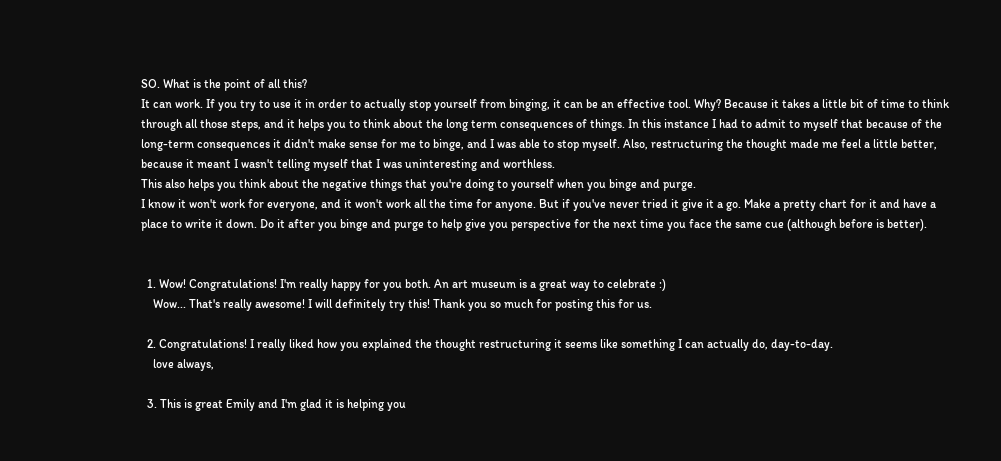SO. What is the point of all this?
It can work. If you try to use it in order to actually stop yourself from binging, it can be an effective tool. Why? Because it takes a little bit of time to think through all those steps, and it helps you to think about the long term consequences of things. In this instance I had to admit to myself that because of the long-term consequences it didn't make sense for me to binge, and I was able to stop myself. Also, restructuring the thought made me feel a little better, because it meant I wasn't telling myself that I was uninteresting and worthless.
This also helps you think about the negative things that you're doing to yourself when you binge and purge.
I know it won't work for everyone, and it won't work all the time for anyone. But if you've never tried it give it a go. Make a pretty chart for it and have a place to write it down. Do it after you binge and purge to help give you perspective for the next time you face the same cue (although before is better).


  1. Wow! Congratulations! I'm really happy for you both. An art museum is a great way to celebrate :)
    Wow... That's really awesome! I will definitely try this! Thank you so much for posting this for us.

  2. Congratulations! I really liked how you explained the thought restructuring it seems like something I can actually do, day-to-day.
    love always,

  3. This is great Emily and I'm glad it is helping you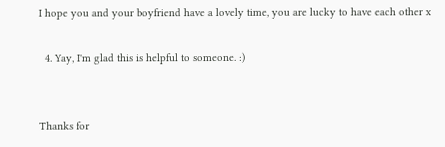I hope you and your boyfriend have a lovely time, you are lucky to have each other x

  4. Yay, I'm glad this is helpful to someone. :)


Thanks for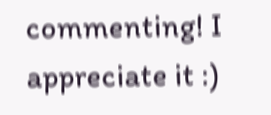commenting! I appreciate it :)